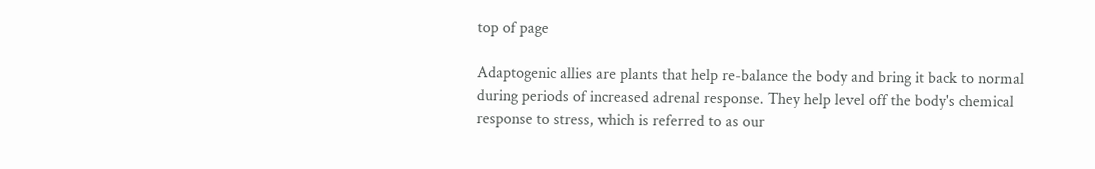top of page

Adaptogenic allies are plants that help re-balance the body and bring it back to normal during periods of increased adrenal response. They help level off the body's chemical response to stress, which is referred to as our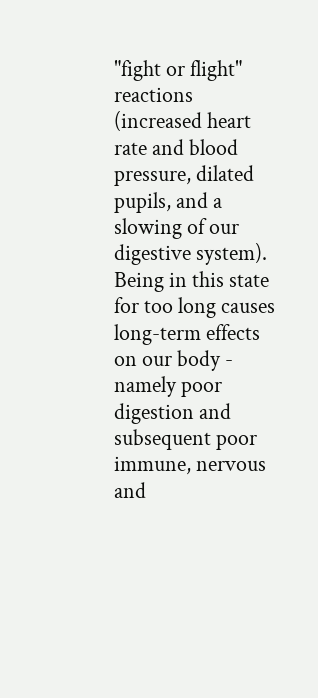"fight or flight" reactions (increased heart rate and blood pressure, dilated pupils, and a slowing of our digestive system). Being in this state for too long causes long-term effects on our body - namely poor digestion and subsequent poor immune, nervous and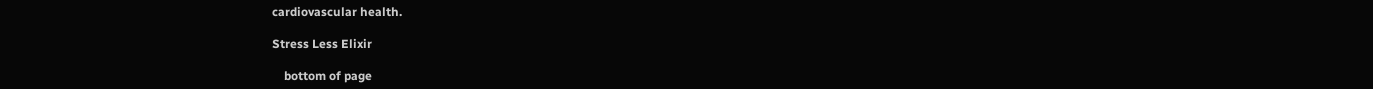cardiovascular health.

Stress Less Elixir

    bottom of page